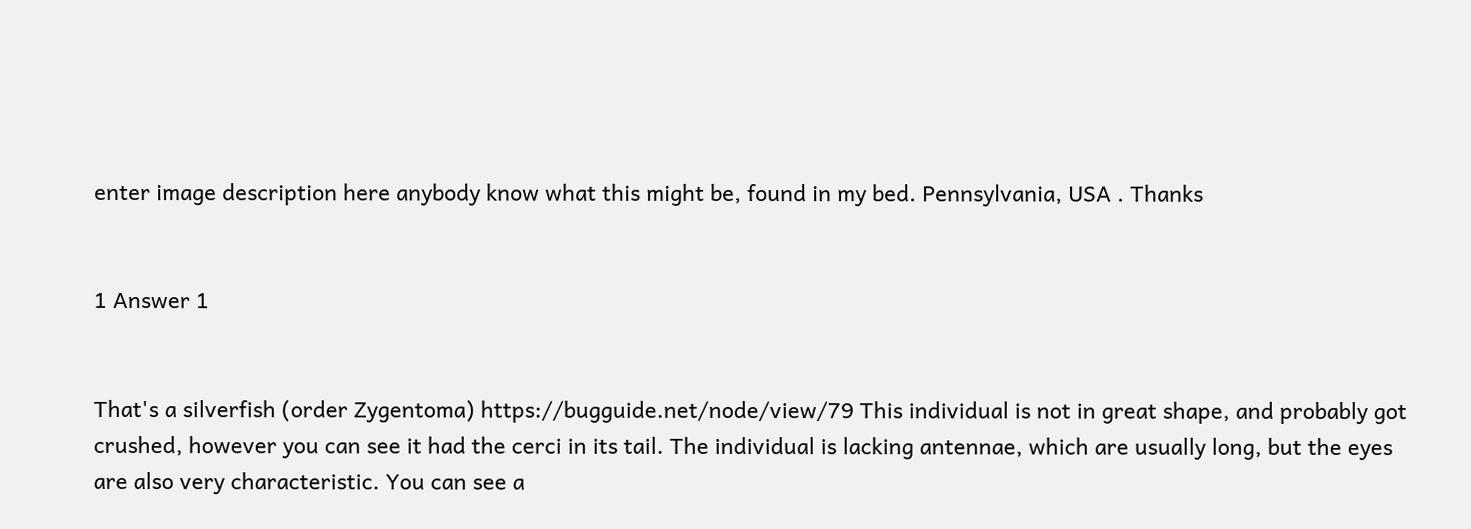enter image description here anybody know what this might be, found in my bed. Pennsylvania, USA . Thanks


1 Answer 1


That's a silverfish (order Zygentoma) https://bugguide.net/node/view/79 This individual is not in great shape, and probably got crushed, however you can see it had the cerci in its tail. The individual is lacking antennae, which are usually long, but the eyes are also very characteristic. You can see a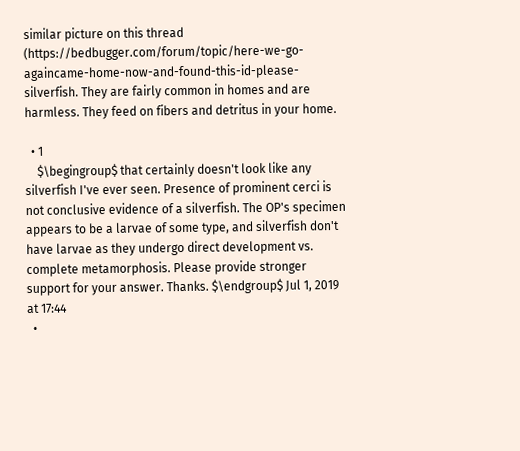similar picture on this thread (https://bedbugger.com/forum/topic/here-we-go-againcame-home-now-and-found-this-id-please-silverfish. They are fairly common in homes and are harmless. They feed on fibers and detritus in your home.

  • 1
    $\begingroup$ that certainly doesn't look like any silverfish I've ever seen. Presence of prominent cerci is not conclusive evidence of a silverfish. The OP's specimen appears to be a larvae of some type, and silverfish don't have larvae as they undergo direct development vs. complete metamorphosis. Please provide stronger support for your answer. Thanks. $\endgroup$ Jul 1, 2019 at 17:44
  •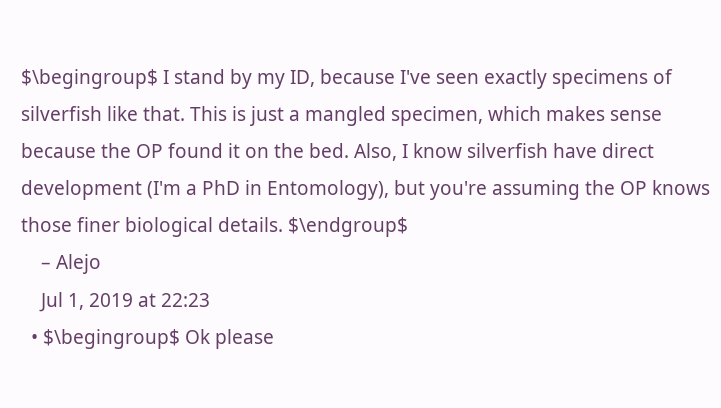$\begingroup$ I stand by my ID, because I've seen exactly specimens of silverfish like that. This is just a mangled specimen, which makes sense because the OP found it on the bed. Also, I know silverfish have direct development (I'm a PhD in Entomology), but you're assuming the OP knows those finer biological details. $\endgroup$
    – Alejo
    Jul 1, 2019 at 22:23
  • $\begingroup$ Ok please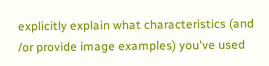explicitly explain what characteristics (and /or provide image examples) you've used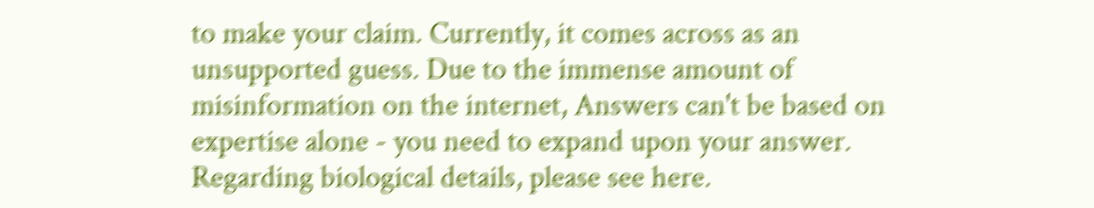to make your claim. Currently, it comes across as an unsupported guess. Due to the immense amount of misinformation on the internet, Answers can't be based on expertise alone - you need to expand upon your answer. Regarding biological details, please see here.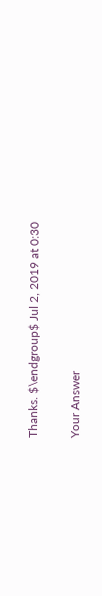Thanks. $\endgroup$ Jul 2, 2019 at 0:30

Your Answer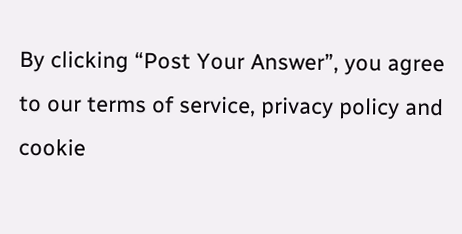By clicking “Post Your Answer”, you agree to our terms of service, privacy policy and cookie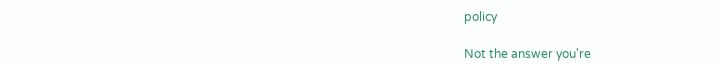policy

Not the answer you're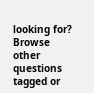looking for? Browse other questions tagged or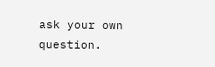ask your own question.